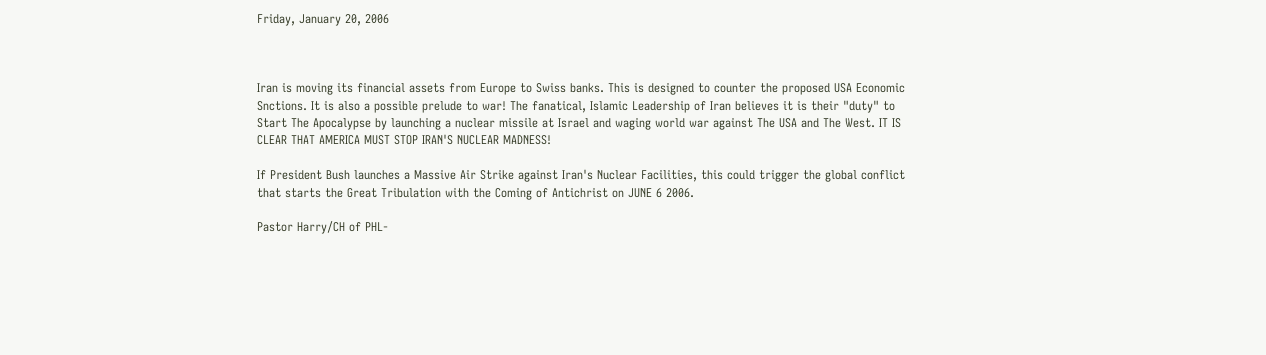Friday, January 20, 2006



Iran is moving its financial assets from Europe to Swiss banks. This is designed to counter the proposed USA Economic Snctions. It is also a possible prelude to war! The fanatical, Islamic Leadership of Iran believes it is their "duty" to Start The Apocalypse by launching a nuclear missile at Israel and waging world war against The USA and The West. IT IS CLEAR THAT AMERICA MUST STOP IRAN'S NUCLEAR MADNESS!

If President Bush launches a Massive Air Strike against Iran's Nuclear Facilities, this could trigger the global conflict that starts the Great Tribulation with the Coming of Antichrist on JUNE 6 2006.

Pastor Harry/CH of PHL-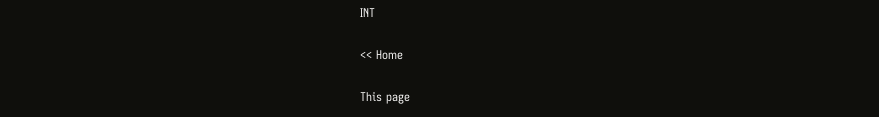INT

<< Home

This page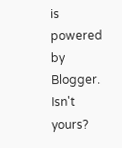is powered by Blogger. Isn't yours?